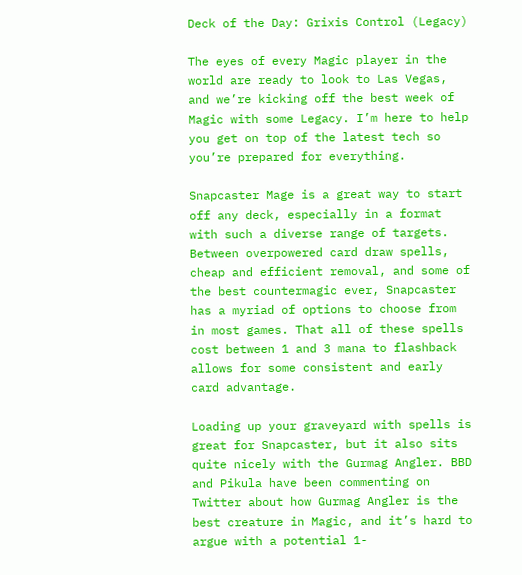Deck of the Day: Grixis Control (Legacy)

The eyes of every Magic player in the world are ready to look to Las Vegas, and we’re kicking off the best week of Magic with some Legacy. I’m here to help you get on top of the latest tech so you’re prepared for everything.

Snapcaster Mage is a great way to start off any deck, especially in a format with such a diverse range of targets. Between overpowered card draw spells, cheap and efficient removal, and some of the best countermagic ever, Snapcaster has a myriad of options to choose from in most games. That all of these spells cost between 1 and 3 mana to flashback allows for some consistent and early card advantage.

Loading up your graveyard with spells is great for Snapcaster, but it also sits quite nicely with the Gurmag Angler. BBD and Pikula have been commenting on Twitter about how Gurmag Angler is the best creature in Magic, and it’s hard to argue with a potential 1-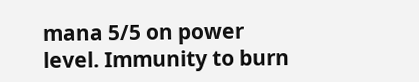mana 5/5 on power level. Immunity to burn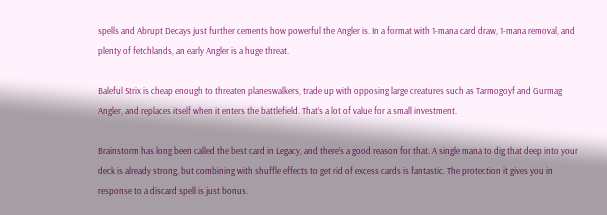spells and Abrupt Decays just further cements how powerful the Angler is. In a format with 1-mana card draw, 1-mana removal, and plenty of fetchlands, an early Angler is a huge threat.

Baleful Strix is cheap enough to threaten planeswalkers, trade up with opposing large creatures such as Tarmogoyf and Gurmag Angler, and replaces itself when it enters the battlefield. That’s a lot of value for a small investment.

Brainstorm has long been called the best card in Legacy, and there’s a good reason for that. A single mana to dig that deep into your deck is already strong, but combining with shuffle effects to get rid of excess cards is fantastic. The protection it gives you in response to a discard spell is just bonus.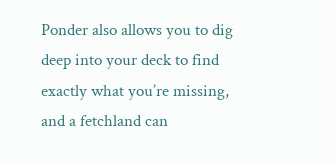Ponder also allows you to dig deep into your deck to find exactly what you’re missing, and a fetchland can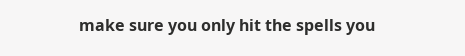make sure you only hit the spells you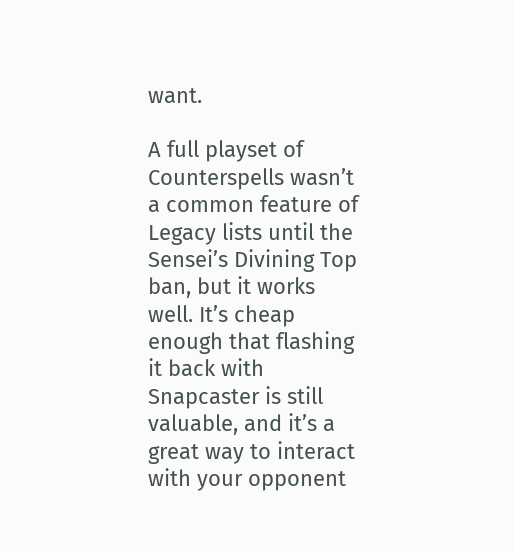want.

A full playset of Counterspells wasn’t a common feature of Legacy lists until the Sensei’s Divining Top ban, but it works well. It’s cheap enough that flashing it back with Snapcaster is still valuable, and it’s a great way to interact with your opponent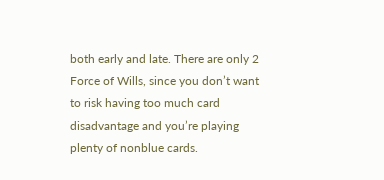both early and late. There are only 2 Force of Wills, since you don’t want to risk having too much card disadvantage and you’re playing plenty of nonblue cards.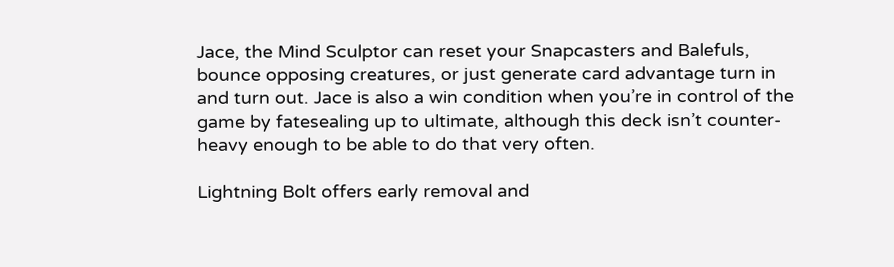Jace, the Mind Sculptor can reset your Snapcasters and Balefuls, bounce opposing creatures, or just generate card advantage turn in and turn out. Jace is also a win condition when you’re in control of the game by fatesealing up to ultimate, although this deck isn’t counter-heavy enough to be able to do that very often.

Lightning Bolt offers early removal and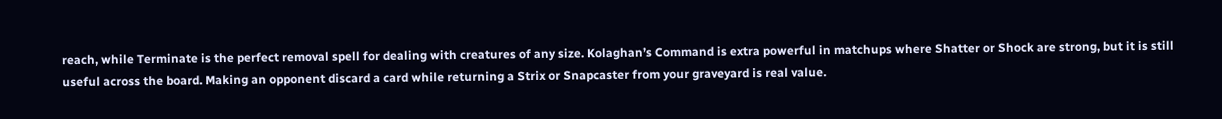reach, while Terminate is the perfect removal spell for dealing with creatures of any size. Kolaghan’s Command is extra powerful in matchups where Shatter or Shock are strong, but it is still useful across the board. Making an opponent discard a card while returning a Strix or Snapcaster from your graveyard is real value.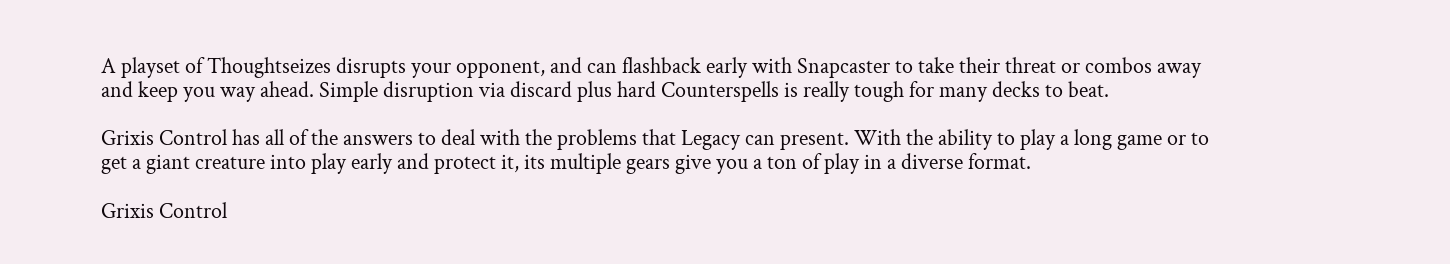A playset of Thoughtseizes disrupts your opponent, and can flashback early with Snapcaster to take their threat or combos away and keep you way ahead. Simple disruption via discard plus hard Counterspells is really tough for many decks to beat.

Grixis Control has all of the answers to deal with the problems that Legacy can present. With the ability to play a long game or to get a giant creature into play early and protect it, its multiple gears give you a ton of play in a diverse format.

Grixis Control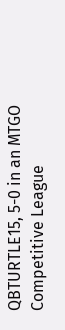QBTURTLE15, 5-0 in an MTGO Competitive League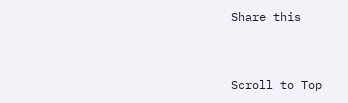Share this


Scroll to Top